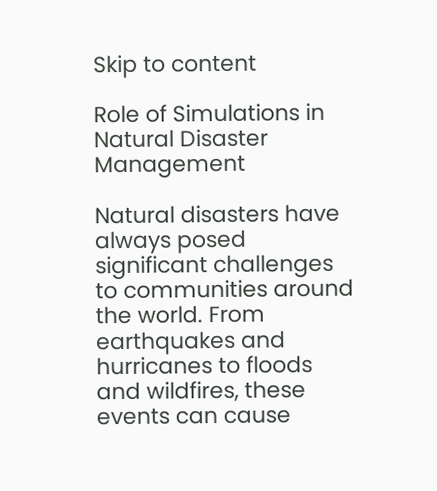Skip to content

Role of Simulations in Natural Disaster Management

Natural disasters have always posed significant challenges to communities around the world. From earthquakes and hurricanes to floods and wildfires, these events can cause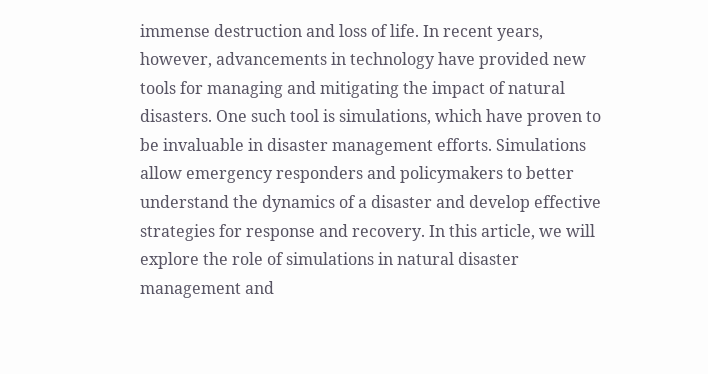immense destruction and loss of life. In recent years, however, advancements in technology have provided new tools for managing and mitigating the impact of natural disasters. One such tool is simulations, which have proven to be invaluable in disaster management efforts. Simulations allow emergency responders and policymakers to better understand the dynamics of a disaster and develop effective strategies for response and recovery. In this article, we will explore the role of simulations in natural disaster management and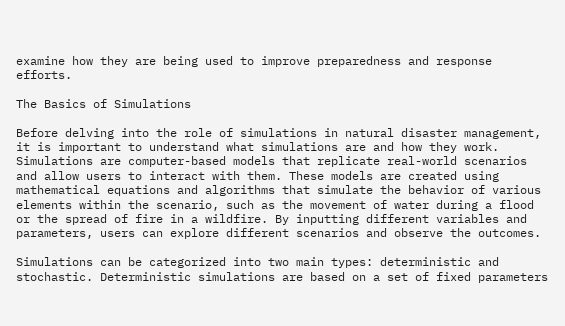examine how they are being used to improve preparedness and response efforts.

The Basics of Simulations

Before delving into the role of simulations in natural disaster management, it is important to understand what simulations are and how they work. Simulations are computer-based models that replicate real-world scenarios and allow users to interact with them. These models are created using mathematical equations and algorithms that simulate the behavior of various elements within the scenario, such as the movement of water during a flood or the spread of fire in a wildfire. By inputting different variables and parameters, users can explore different scenarios and observe the outcomes.

Simulations can be categorized into two main types: deterministic and stochastic. Deterministic simulations are based on a set of fixed parameters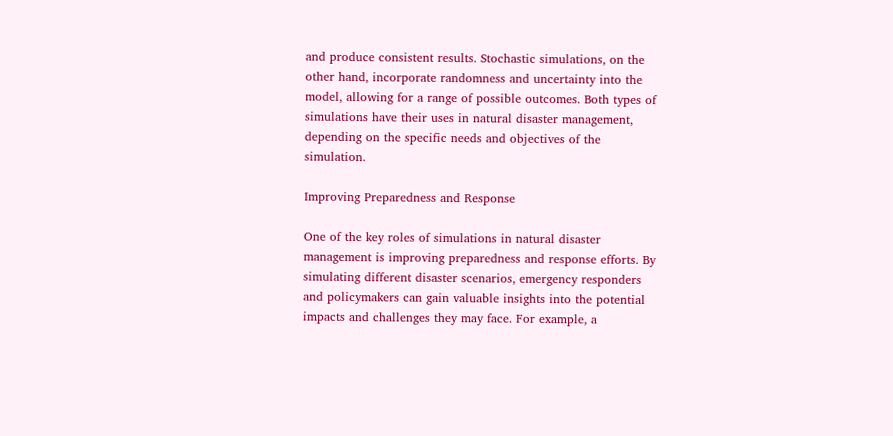and produce consistent results. Stochastic simulations, on the other hand, incorporate randomness and uncertainty into the model, allowing for a range of possible outcomes. Both types of simulations have their uses in natural disaster management, depending on the specific needs and objectives of the simulation.

Improving Preparedness and Response

One of the key roles of simulations in natural disaster management is improving preparedness and response efforts. By simulating different disaster scenarios, emergency responders and policymakers can gain valuable insights into the potential impacts and challenges they may face. For example, a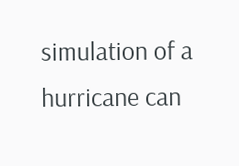simulation of a hurricane can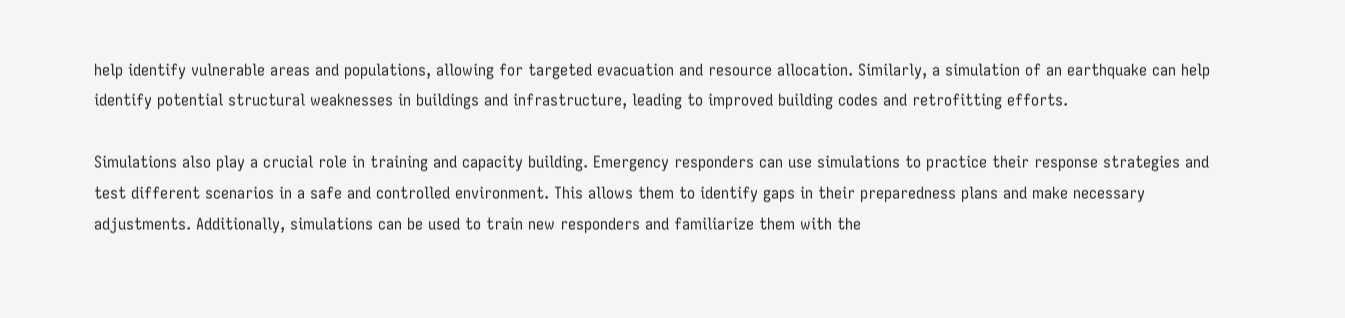help identify vulnerable areas and populations, allowing for targeted evacuation and resource allocation. Similarly, a simulation of an earthquake can help identify potential structural weaknesses in buildings and infrastructure, leading to improved building codes and retrofitting efforts.

Simulations also play a crucial role in training and capacity building. Emergency responders can use simulations to practice their response strategies and test different scenarios in a safe and controlled environment. This allows them to identify gaps in their preparedness plans and make necessary adjustments. Additionally, simulations can be used to train new responders and familiarize them with the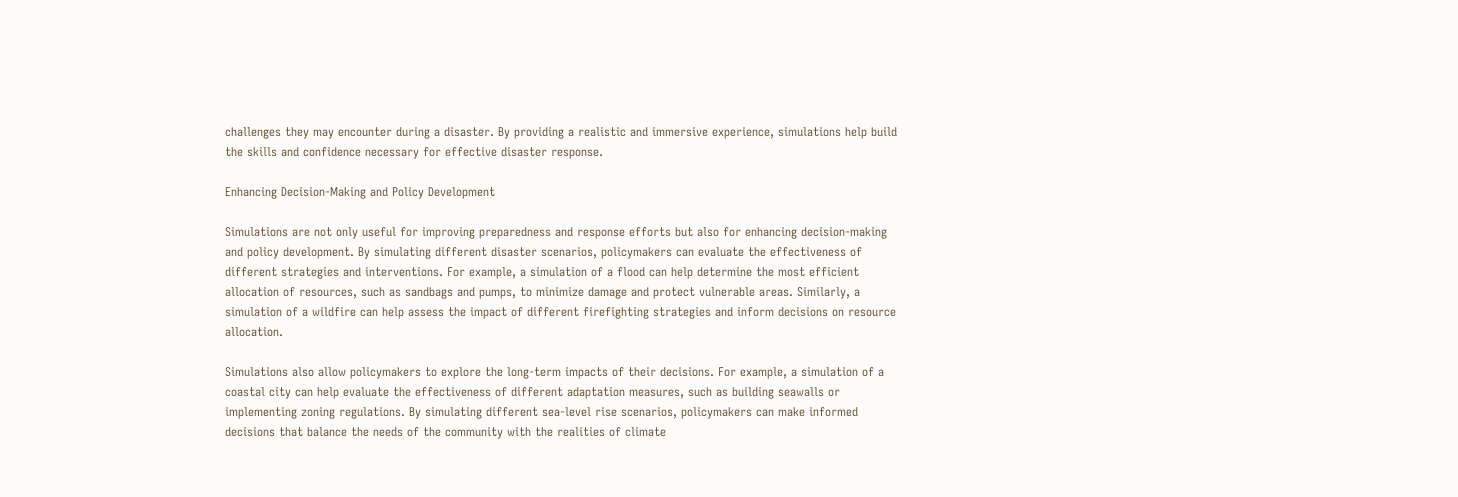challenges they may encounter during a disaster. By providing a realistic and immersive experience, simulations help build the skills and confidence necessary for effective disaster response.

Enhancing Decision-Making and Policy Development

Simulations are not only useful for improving preparedness and response efforts but also for enhancing decision-making and policy development. By simulating different disaster scenarios, policymakers can evaluate the effectiveness of different strategies and interventions. For example, a simulation of a flood can help determine the most efficient allocation of resources, such as sandbags and pumps, to minimize damage and protect vulnerable areas. Similarly, a simulation of a wildfire can help assess the impact of different firefighting strategies and inform decisions on resource allocation.

Simulations also allow policymakers to explore the long-term impacts of their decisions. For example, a simulation of a coastal city can help evaluate the effectiveness of different adaptation measures, such as building seawalls or implementing zoning regulations. By simulating different sea-level rise scenarios, policymakers can make informed decisions that balance the needs of the community with the realities of climate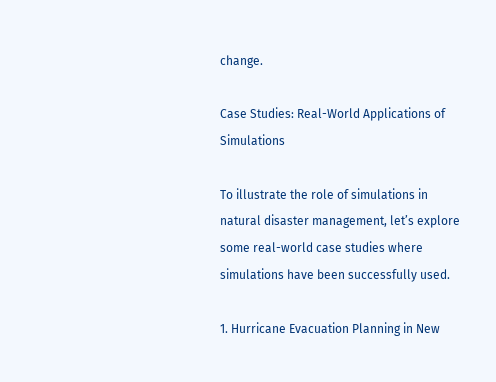change.

Case Studies: Real-World Applications of Simulations

To illustrate the role of simulations in natural disaster management, let’s explore some real-world case studies where simulations have been successfully used.

1. Hurricane Evacuation Planning in New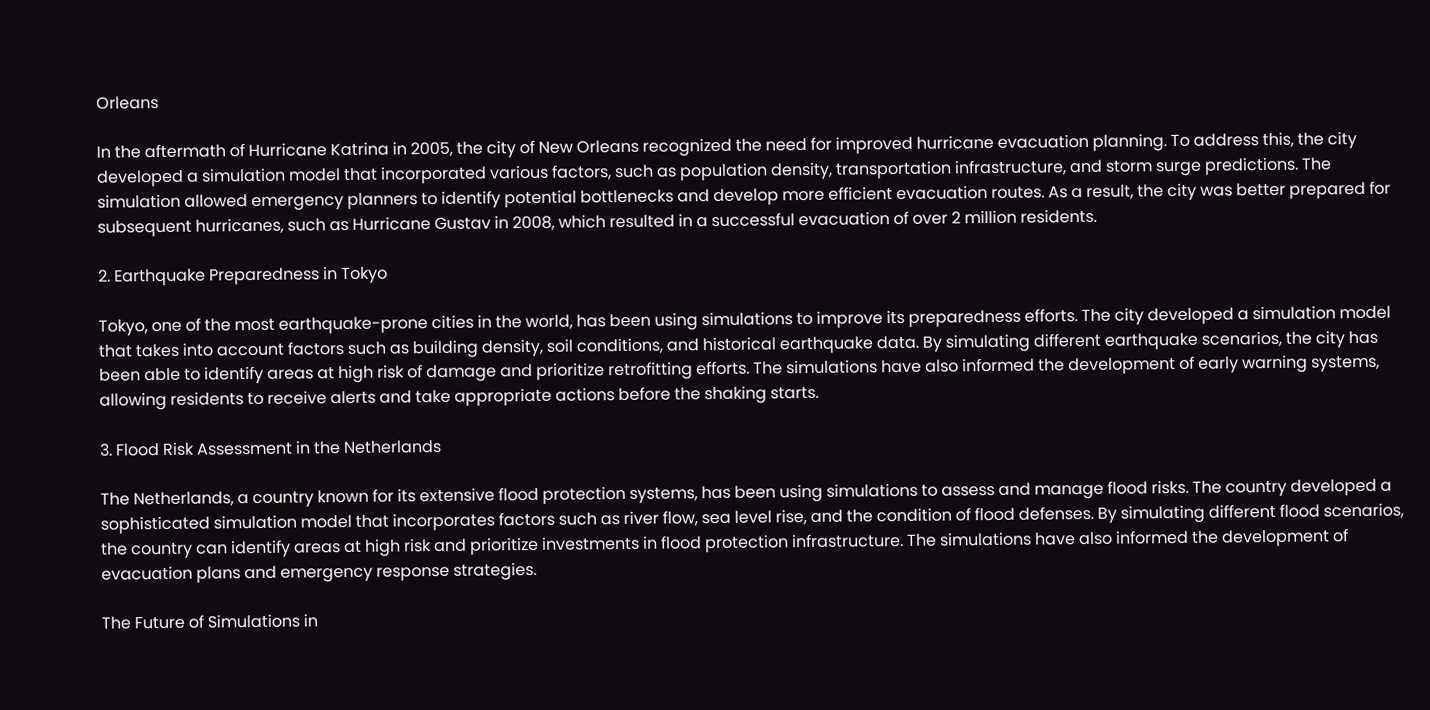Orleans

In the aftermath of Hurricane Katrina in 2005, the city of New Orleans recognized the need for improved hurricane evacuation planning. To address this, the city developed a simulation model that incorporated various factors, such as population density, transportation infrastructure, and storm surge predictions. The simulation allowed emergency planners to identify potential bottlenecks and develop more efficient evacuation routes. As a result, the city was better prepared for subsequent hurricanes, such as Hurricane Gustav in 2008, which resulted in a successful evacuation of over 2 million residents.

2. Earthquake Preparedness in Tokyo

Tokyo, one of the most earthquake-prone cities in the world, has been using simulations to improve its preparedness efforts. The city developed a simulation model that takes into account factors such as building density, soil conditions, and historical earthquake data. By simulating different earthquake scenarios, the city has been able to identify areas at high risk of damage and prioritize retrofitting efforts. The simulations have also informed the development of early warning systems, allowing residents to receive alerts and take appropriate actions before the shaking starts.

3. Flood Risk Assessment in the Netherlands

The Netherlands, a country known for its extensive flood protection systems, has been using simulations to assess and manage flood risks. The country developed a sophisticated simulation model that incorporates factors such as river flow, sea level rise, and the condition of flood defenses. By simulating different flood scenarios, the country can identify areas at high risk and prioritize investments in flood protection infrastructure. The simulations have also informed the development of evacuation plans and emergency response strategies.

The Future of Simulations in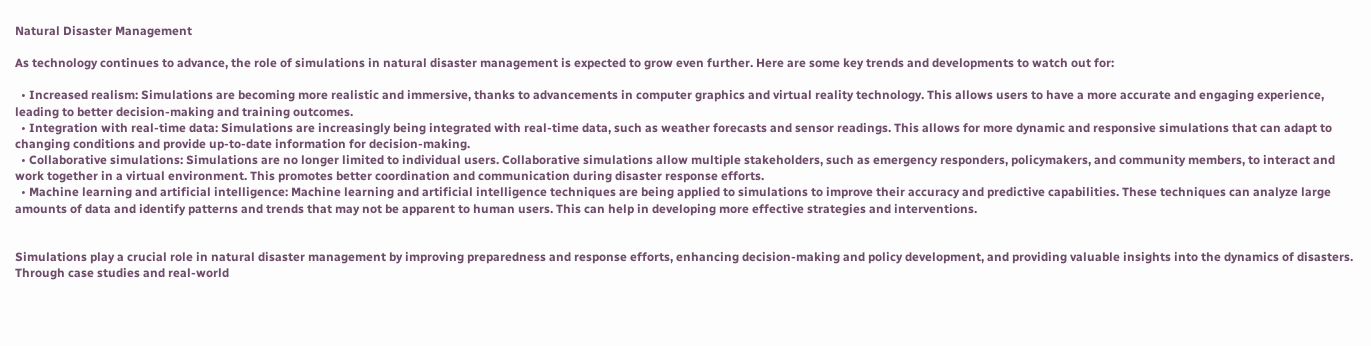Natural Disaster Management

As technology continues to advance, the role of simulations in natural disaster management is expected to grow even further. Here are some key trends and developments to watch out for:

  • Increased realism: Simulations are becoming more realistic and immersive, thanks to advancements in computer graphics and virtual reality technology. This allows users to have a more accurate and engaging experience, leading to better decision-making and training outcomes.
  • Integration with real-time data: Simulations are increasingly being integrated with real-time data, such as weather forecasts and sensor readings. This allows for more dynamic and responsive simulations that can adapt to changing conditions and provide up-to-date information for decision-making.
  • Collaborative simulations: Simulations are no longer limited to individual users. Collaborative simulations allow multiple stakeholders, such as emergency responders, policymakers, and community members, to interact and work together in a virtual environment. This promotes better coordination and communication during disaster response efforts.
  • Machine learning and artificial intelligence: Machine learning and artificial intelligence techniques are being applied to simulations to improve their accuracy and predictive capabilities. These techniques can analyze large amounts of data and identify patterns and trends that may not be apparent to human users. This can help in developing more effective strategies and interventions.


Simulations play a crucial role in natural disaster management by improving preparedness and response efforts, enhancing decision-making and policy development, and providing valuable insights into the dynamics of disasters. Through case studies and real-world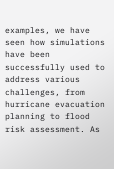examples, we have seen how simulations have been successfully used to address various challenges, from hurricane evacuation planning to flood risk assessment. As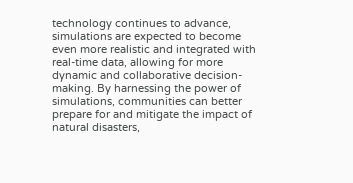technology continues to advance, simulations are expected to become even more realistic and integrated with real-time data, allowing for more dynamic and collaborative decision-making. By harnessing the power of simulations, communities can better prepare for and mitigate the impact of natural disasters,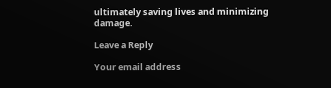ultimately saving lives and minimizing damage.

Leave a Reply

Your email address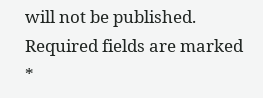will not be published. Required fields are marked *